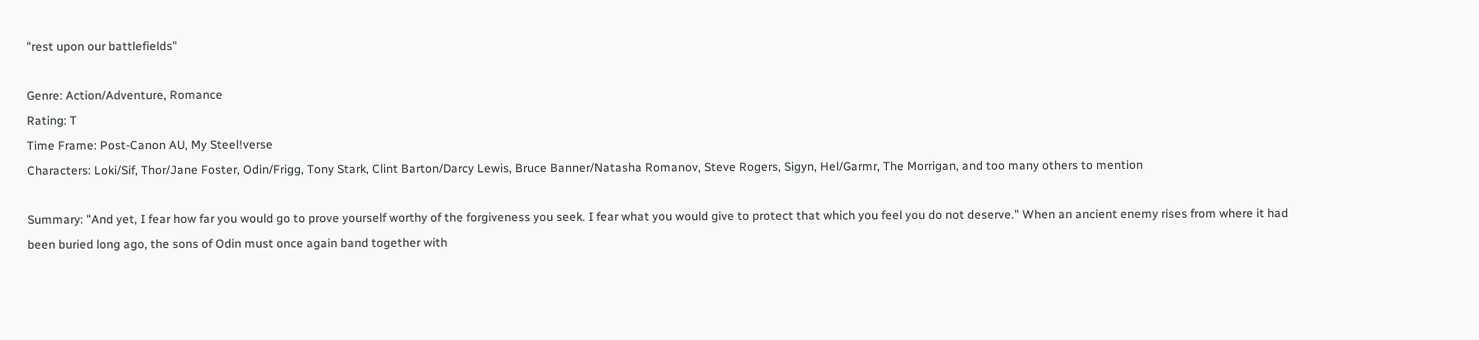"rest upon our battlefields"

Genre: Action/Adventure, Romance
Rating: T
Time Frame: Post-Canon AU, My Steel!verse
Characters: Loki/Sif, Thor/Jane Foster, Odin/Frigg, Tony Stark, Clint Barton/Darcy Lewis, Bruce Banner/Natasha Romanov, Steve Rogers, Sigyn, Hel/Garmr, The Morrigan, and too many others to mention

Summary: "And yet, I fear how far you would go to prove yourself worthy of the forgiveness you seek. I fear what you would give to protect that which you feel you do not deserve." When an ancient enemy rises from where it had been buried long ago, the sons of Odin must once again band together with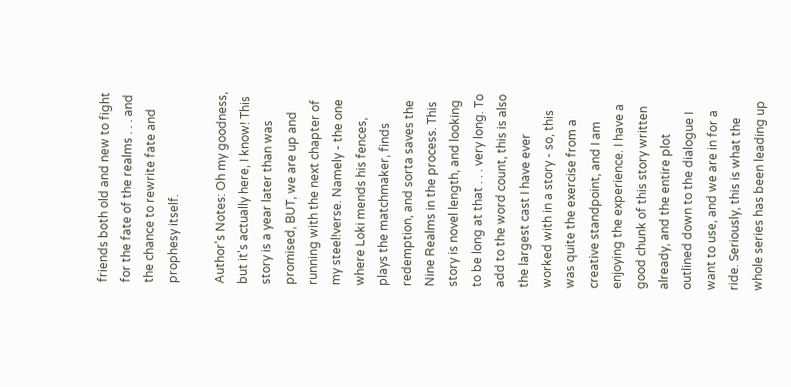friends both old and new to fight for the fate of the realms . . . and the chance to rewrite fate and prophesy itself.

Author's Notes: Oh my goodness, but it's actually here, I know! This story is a year later than was promised, BUT, we are up and running with the next chapter of my steel!verse. Namely - the one where Loki mends his fences, plays the matchmaker, finds redemption, and sorta saves the Nine Realms in the process. This story is novel length, and looking to be long at that . . . very long. To add to the word count, this is also the largest cast I have ever worked with in a story - so, this was quite the exercise from a creative standpoint, and I am enjoying the experience. I have a good chunk of this story written already, and the entire plot outlined down to the dialogue I want to use, and we are in for a ride. Seriously, this is what the whole series has been leading up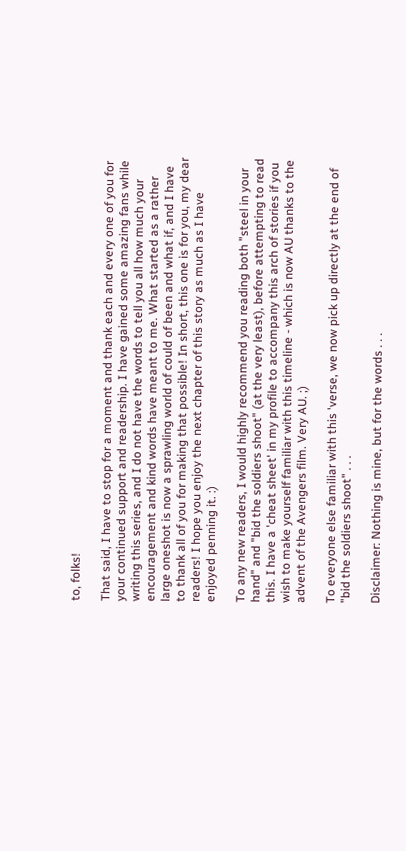to, folks!

That said, I have to stop for a moment and thank each and every one of you for your continued support and readership. I have gained some amazing fans while writing this series, and I do not have the words to tell you all how much your encouragement and kind words have meant to me. What started as a rather large oneshot is now a sprawling world of could of been and what if, and I have to thank all of you for making that possible! In short, this one is for you, my dear readers! I hope you enjoy the next chapter of this story as much as I have enjoyed penning it. :)

To any new readers, I would highly recommend you reading both "steel in your hand" and "bid the soldiers shoot" (at the very least), before attempting to read this. I have a 'cheat sheet' in my profile to accompany this arch of stories if you wish to make yourself familiar with this timeline - which is now AU thanks to the advent of the Avengers film. Very AU. ;)

To everyone else familiar with this 'verse, we now pick up directly at the end of "bid the soldiers shoot" . . .

Disclaimer: Nothing is mine, but for the words . . .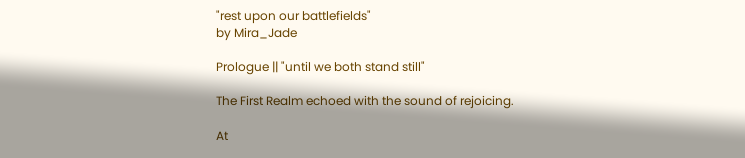"rest upon our battlefields"
by Mira_Jade

Prologue || "until we both stand still"

The First Realm echoed with the sound of rejoicing.

At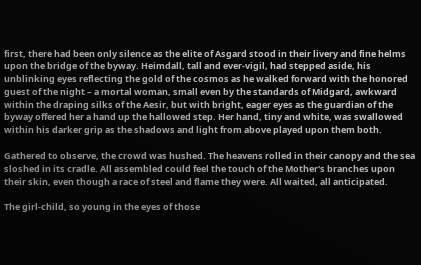first, there had been only silence as the elite of Asgard stood in their livery and fine helms upon the bridge of the byway. Heimdall, tall and ever-vigil, had stepped aside, his unblinking eyes reflecting the gold of the cosmos as he walked forward with the honored guest of the night – a mortal woman, small even by the standards of Midgard, awkward within the draping silks of the Aesir, but with bright, eager eyes as the guardian of the byway offered her a hand up the hallowed step. Her hand, tiny and white, was swallowed within his darker grip as the shadows and light from above played upon them both.

Gathered to observe, the crowd was hushed. The heavens rolled in their canopy and the sea sloshed in its cradle. All assembled could feel the touch of the Mother's branches upon their skin, even though a race of steel and flame they were. All waited, all anticipated.

The girl-child, so young in the eyes of those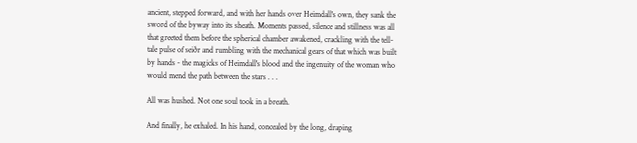ancient, stepped forward, and with her hands over Heimdall's own, they sank the sword of the byway into its sheath. Moments passed, silence and stillness was all that greeted them before the spherical chamber awakened, crackling with the tell-tale pulse of seiðr and rumbling with the mechanical gears of that which was built by hands - the magicks of Heimdall's blood and the ingenuity of the woman who would mend the path between the stars . . .

All was hushed. Not one soul took in a breath.

And finally, he exhaled. In his hand, concealed by the long, draping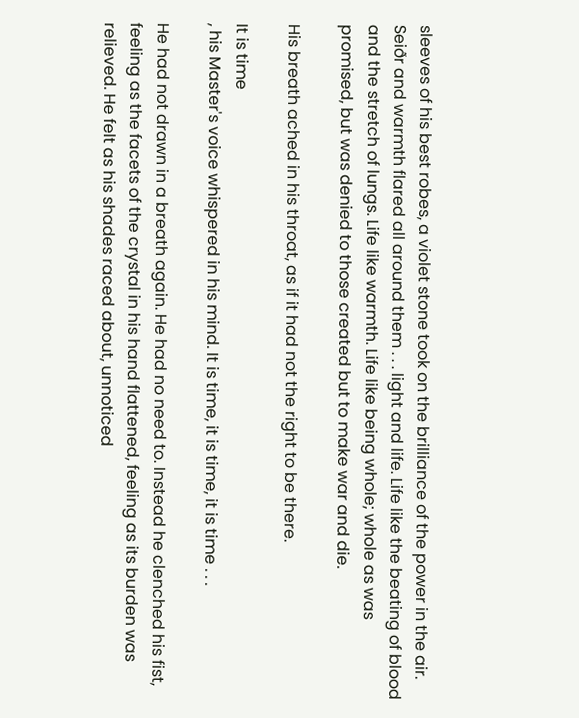sleeves of his best robes, a violet stone took on the brilliance of the power in the air. Seiðr and warmth flared all around them . . . light and life. Life like the beating of blood and the stretch of lungs. Life like warmth. Life like being whole; whole as was promised, but was denied to those created but to make war and die.

His breath ached in his throat, as if it had not the right to be there.

It is time
, his Master's voice whispered in his mind. It is time, it is time, it is time . . .

He had not drawn in a breath again. He had no need to. Instead he clenched his fist, feeling as the facets of the crystal in his hand flattened, feeling as its burden was relieved. He felt as his shades raced about, unnoticed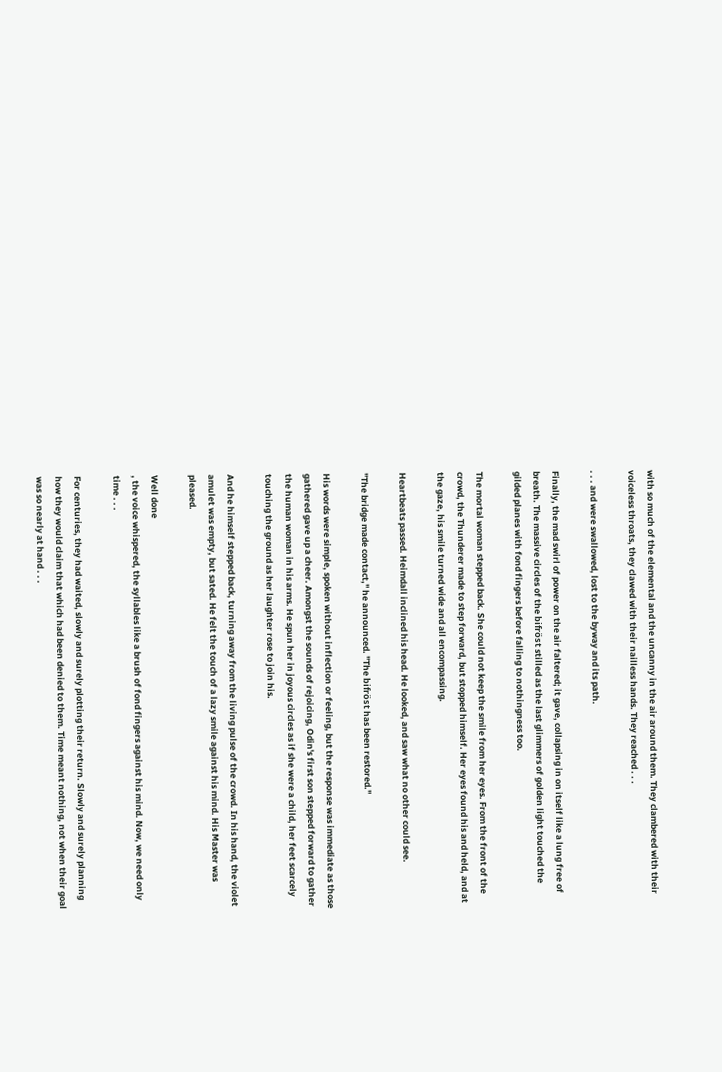with so much of the elemental and the uncanny in the air around them. They clambered with their voiceless throats, they clawed with their nailless hands. They reached . . .

. . . and were swallowed, lost to the byway and its path.

Finally, the mad swirl of power on the air faltered; it gave, collapsing in on itself like a lung free of breath. The massive circles of the bifröst stilled as the last glimmers of golden light touched the gilded planes with fond fingers before falling to nothingness too.

The mortal woman stepped back. She could not keep the smile from her eyes. From the front of the crowd, the Thunderer made to step forward, but stopped himself. Her eyes found his and held, and at the gaze, his smile turned wide and all encompassing.

Heartbeats passed. Heimdall inclined his head. He looked, and saw what no other could see.

"The bridge made contact," he announced. "The bifröst has been restored."

His words were simple, spoken without inflection or feeling, but the response was immediate as those gathered gave up a cheer. Amongst the sounds of rejoicing, Odin's first son stepped forward to gather the human woman in his arms. He spun her in joyous circles as if she were a child, her feet scarcely touching the ground as her laughter rose to join his.

And he himself stepped back, turning away from the living pulse of the crowd. In his hand, the violet amulet was empty, but sated. He felt the touch of a lazy smile against his mind. His Master was pleased.

Well done
, the voice whispered, the syllables like a brush of fond fingers against his mind. Now, we need only time . . .

For centuries, they had waited, slowly and surely plotting their return. Slowly and surely planning how they would claim that which had been denied to them. Time meant nothing, not when their goal was so nearly at hand . . .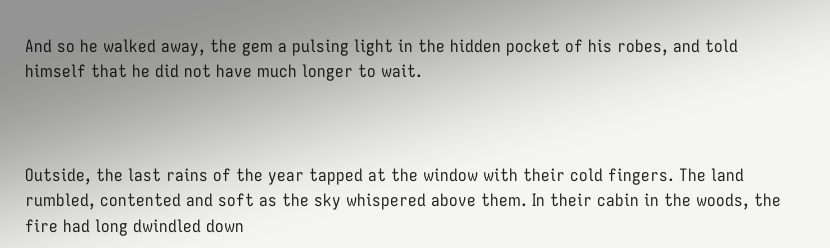And so he walked away, the gem a pulsing light in the hidden pocket of his robes, and told himself that he did not have much longer to wait.



Outside, the last rains of the year tapped at the window with their cold fingers. The land rumbled, contented and soft as the sky whispered above them. In their cabin in the woods, the fire had long dwindled down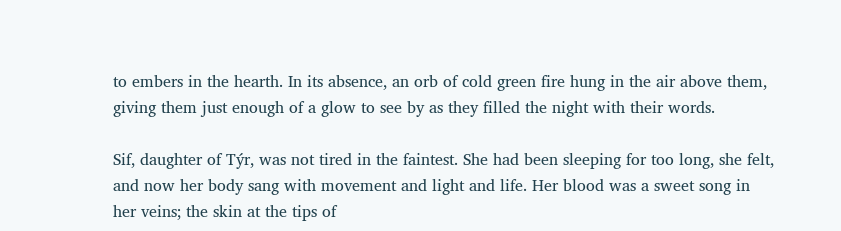to embers in the hearth. In its absence, an orb of cold green fire hung in the air above them, giving them just enough of a glow to see by as they filled the night with their words.

Sif, daughter of Týr, was not tired in the faintest. She had been sleeping for too long, she felt, and now her body sang with movement and light and life. Her blood was a sweet song in her veins; the skin at the tips of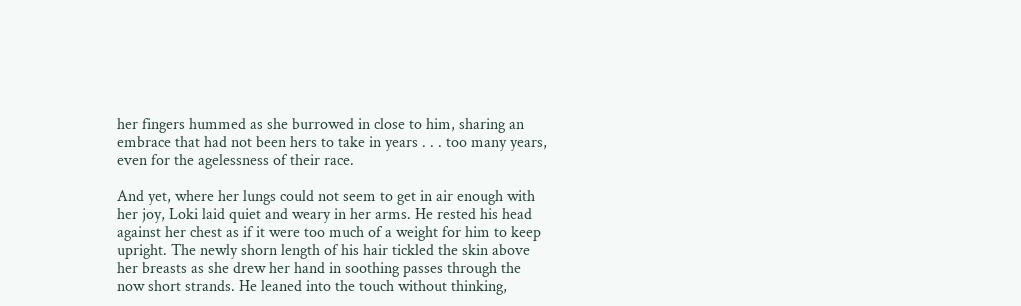her fingers hummed as she burrowed in close to him, sharing an embrace that had not been hers to take in years . . . too many years, even for the agelessness of their race.

And yet, where her lungs could not seem to get in air enough with her joy, Loki laid quiet and weary in her arms. He rested his head against her chest as if it were too much of a weight for him to keep upright. The newly shorn length of his hair tickled the skin above her breasts as she drew her hand in soothing passes through the now short strands. He leaned into the touch without thinking,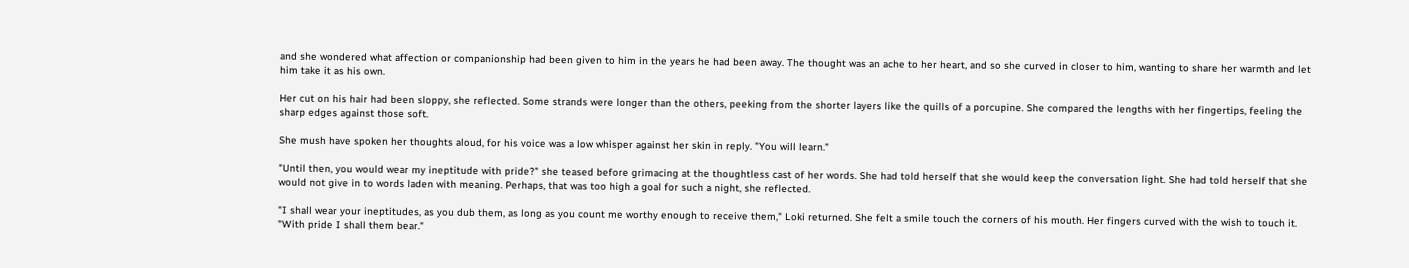and she wondered what affection or companionship had been given to him in the years he had been away. The thought was an ache to her heart, and so she curved in closer to him, wanting to share her warmth and let him take it as his own.

Her cut on his hair had been sloppy, she reflected. Some strands were longer than the others, peeking from the shorter layers like the quills of a porcupine. She compared the lengths with her fingertips, feeling the sharp edges against those soft.

She mush have spoken her thoughts aloud, for his voice was a low whisper against her skin in reply. "You will learn."

"Until then, you would wear my ineptitude with pride?" she teased before grimacing at the thoughtless cast of her words. She had told herself that she would keep the conversation light. She had told herself that she would not give in to words laden with meaning. Perhaps, that was too high a goal for such a night, she reflected.

"I shall wear your ineptitudes, as you dub them, as long as you count me worthy enough to receive them," Loki returned. She felt a smile touch the corners of his mouth. Her fingers curved with the wish to touch it. "With pride I shall them bear."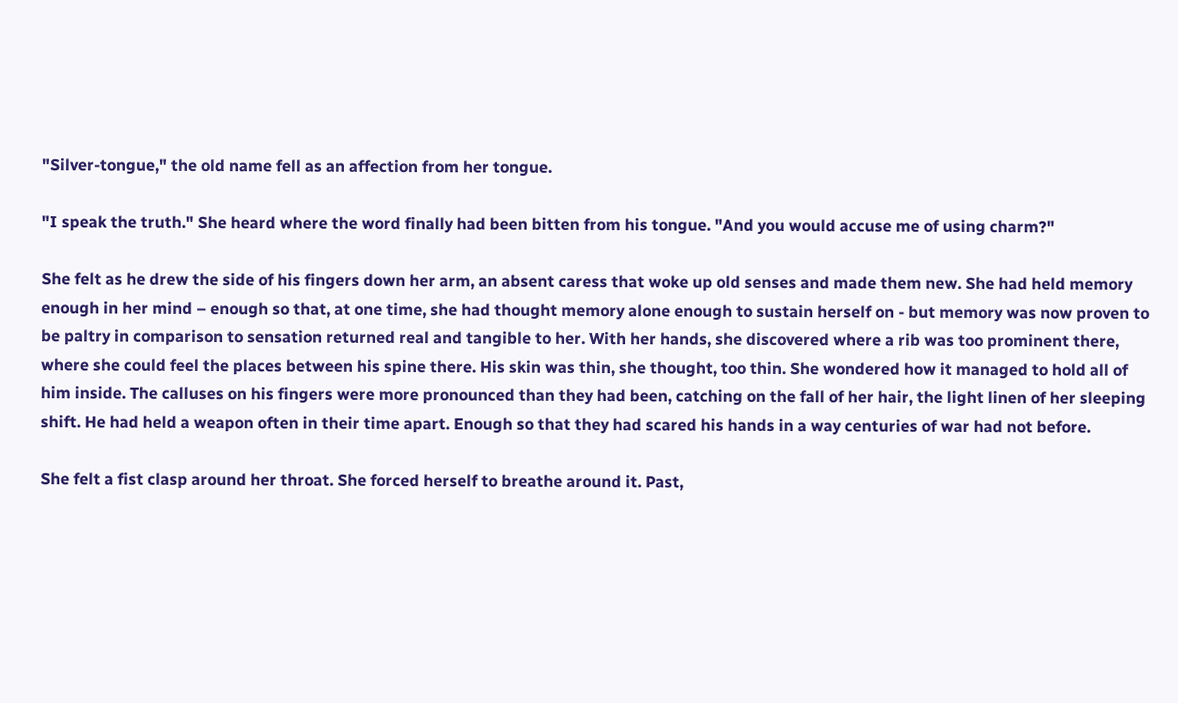"Silver-tongue," the old name fell as an affection from her tongue.

"I speak the truth." She heard where the word finally had been bitten from his tongue. "And you would accuse me of using charm?"

She felt as he drew the side of his fingers down her arm, an absent caress that woke up old senses and made them new. She had held memory enough in her mind – enough so that, at one time, she had thought memory alone enough to sustain herself on - but memory was now proven to be paltry in comparison to sensation returned real and tangible to her. With her hands, she discovered where a rib was too prominent there, where she could feel the places between his spine there. His skin was thin, she thought, too thin. She wondered how it managed to hold all of him inside. The calluses on his fingers were more pronounced than they had been, catching on the fall of her hair, the light linen of her sleeping shift. He had held a weapon often in their time apart. Enough so that they had scared his hands in a way centuries of war had not before.

She felt a fist clasp around her throat. She forced herself to breathe around it. Past,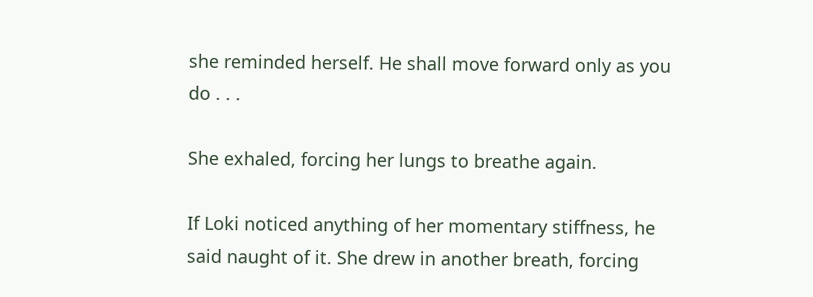she reminded herself. He shall move forward only as you do . . .

She exhaled, forcing her lungs to breathe again.

If Loki noticed anything of her momentary stiffness, he said naught of it. She drew in another breath, forcing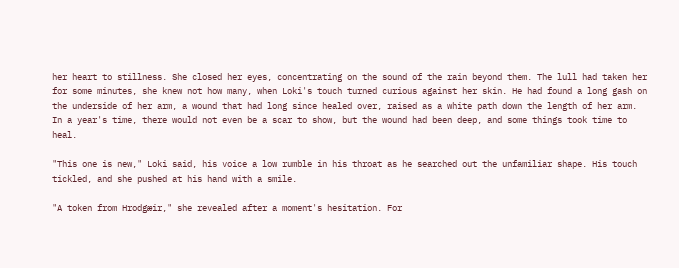her heart to stillness. She closed her eyes, concentrating on the sound of the rain beyond them. The lull had taken her for some minutes, she knew not how many, when Loki's touch turned curious against her skin. He had found a long gash on the underside of her arm, a wound that had long since healed over, raised as a white path down the length of her arm. In a year's time, there would not even be a scar to show, but the wound had been deep, and some things took time to heal.

"This one is new," Loki said, his voice a low rumble in his throat as he searched out the unfamiliar shape. His touch tickled, and she pushed at his hand with a smile.

"A token from Hrodgæir," she revealed after a moment's hesitation. For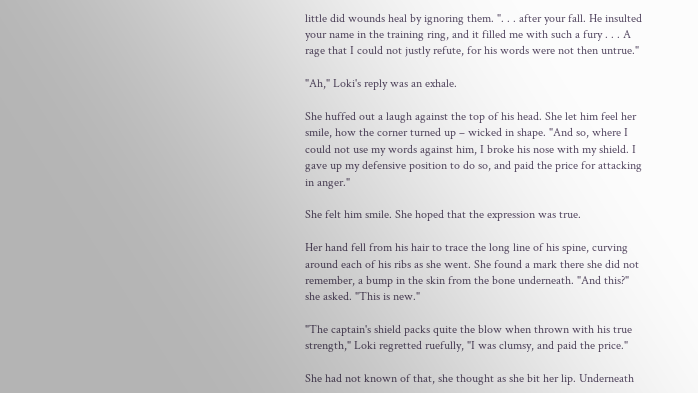little did wounds heal by ignoring them. ". . . after your fall. He insulted your name in the training ring, and it filled me with such a fury . . . A rage that I could not justly refute, for his words were not then untrue."

"Ah," Loki's reply was an exhale.

She huffed out a laugh against the top of his head. She let him feel her smile, how the corner turned up – wicked in shape. "And so, where I could not use my words against him, I broke his nose with my shield. I gave up my defensive position to do so, and paid the price for attacking in anger."

She felt him smile. She hoped that the expression was true.

Her hand fell from his hair to trace the long line of his spine, curving around each of his ribs as she went. She found a mark there she did not remember, a bump in the skin from the bone underneath. "And this?" she asked. "This is new."

"The captain's shield packs quite the blow when thrown with his true strength," Loki regretted ruefully, "I was clumsy, and paid the price."

She had not known of that, she thought as she bit her lip. Underneath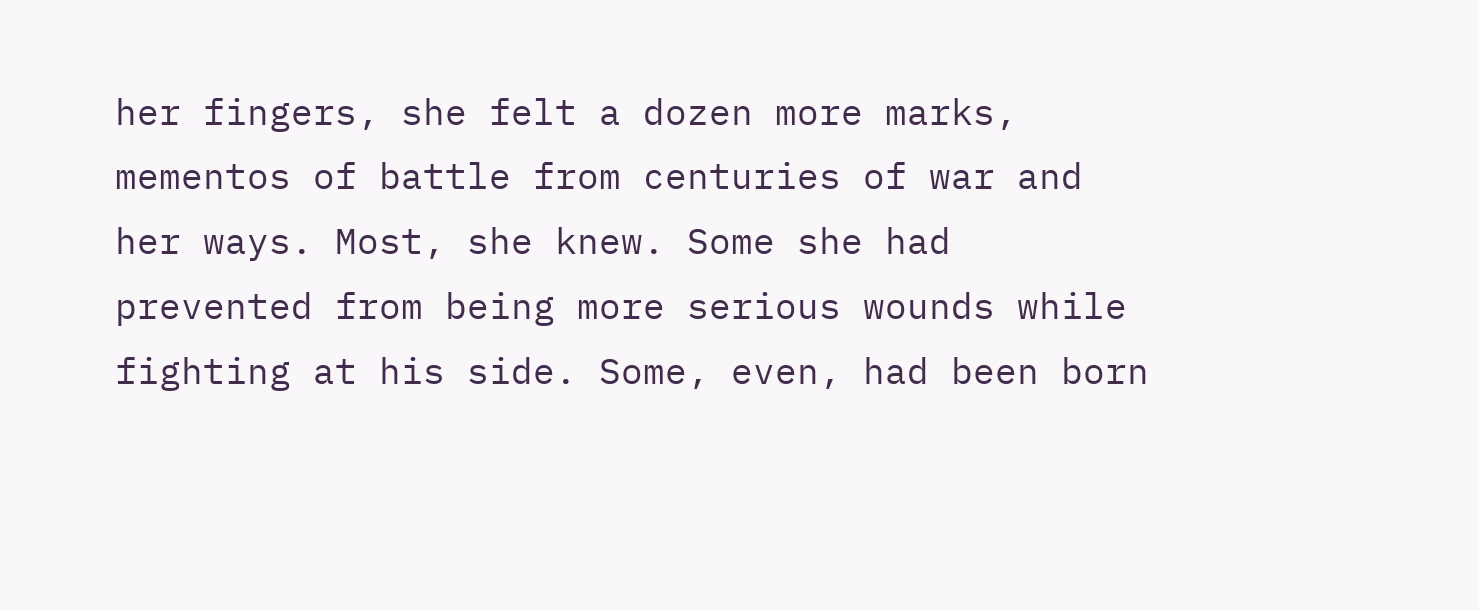her fingers, she felt a dozen more marks, mementos of battle from centuries of war and her ways. Most, she knew. Some she had prevented from being more serious wounds while fighting at his side. Some, even, had been born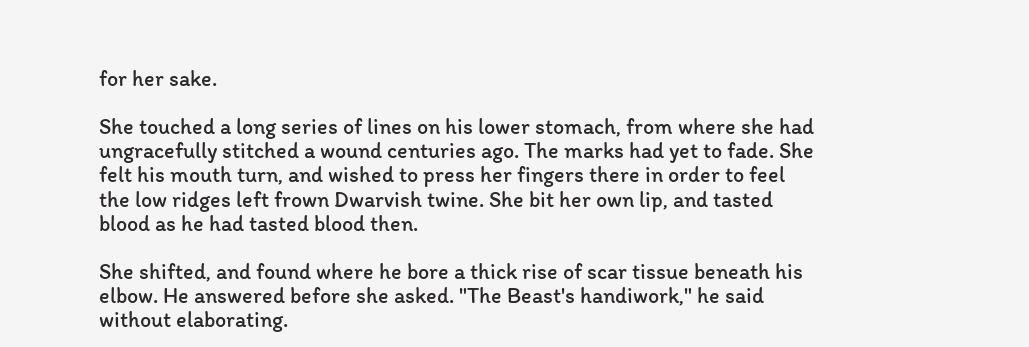for her sake.

She touched a long series of lines on his lower stomach, from where she had ungracefully stitched a wound centuries ago. The marks had yet to fade. She felt his mouth turn, and wished to press her fingers there in order to feel the low ridges left frown Dwarvish twine. She bit her own lip, and tasted blood as he had tasted blood then.

She shifted, and found where he bore a thick rise of scar tissue beneath his elbow. He answered before she asked. "The Beast's handiwork," he said without elaborating.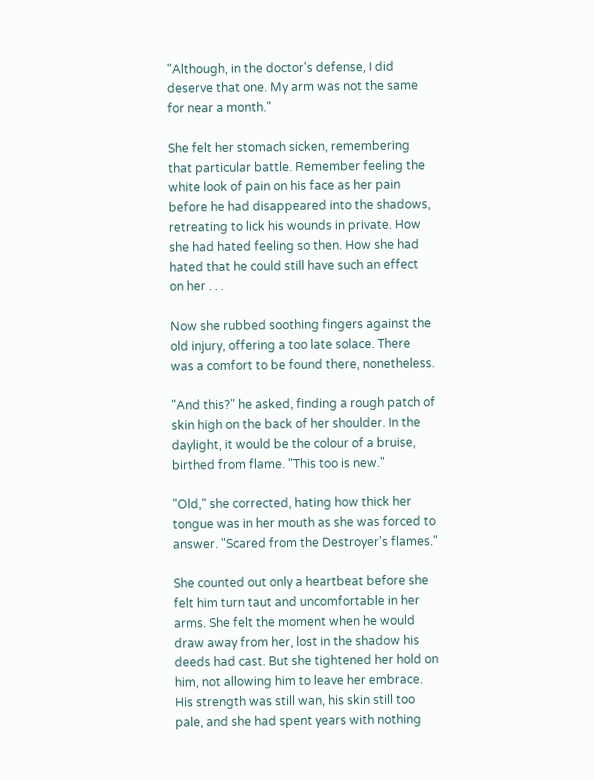"Although, in the doctor's defense, I did deserve that one. My arm was not the same for near a month."

She felt her stomach sicken, remembering that particular battle. Remember feeling the white look of pain on his face as her pain before he had disappeared into the shadows, retreating to lick his wounds in private. How she had hated feeling so then. How she had hated that he could still have such an effect on her . . .

Now she rubbed soothing fingers against the old injury, offering a too late solace. There was a comfort to be found there, nonetheless.

"And this?" he asked, finding a rough patch of skin high on the back of her shoulder. In the daylight, it would be the colour of a bruise, birthed from flame. "This too is new."

"Old," she corrected, hating how thick her tongue was in her mouth as she was forced to answer. "Scared from the Destroyer's flames."

She counted out only a heartbeat before she felt him turn taut and uncomfortable in her arms. She felt the moment when he would draw away from her, lost in the shadow his deeds had cast. But she tightened her hold on him, not allowing him to leave her embrace. His strength was still wan, his skin still too pale, and she had spent years with nothing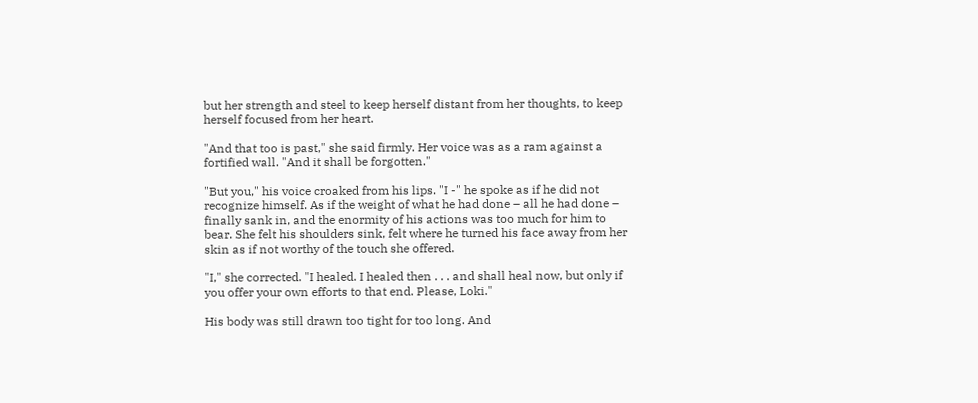but her strength and steel to keep herself distant from her thoughts, to keep herself focused from her heart.

"And that too is past," she said firmly. Her voice was as a ram against a fortified wall. "And it shall be forgotten."

"But you," his voice croaked from his lips. "I -" he spoke as if he did not recognize himself. As if the weight of what he had done – all he had done – finally sank in, and the enormity of his actions was too much for him to bear. She felt his shoulders sink, felt where he turned his face away from her skin as if not worthy of the touch she offered.

"I," she corrected. "I healed. I healed then . . . and shall heal now, but only if you offer your own efforts to that end. Please, Loki."

His body was still drawn too tight for too long. And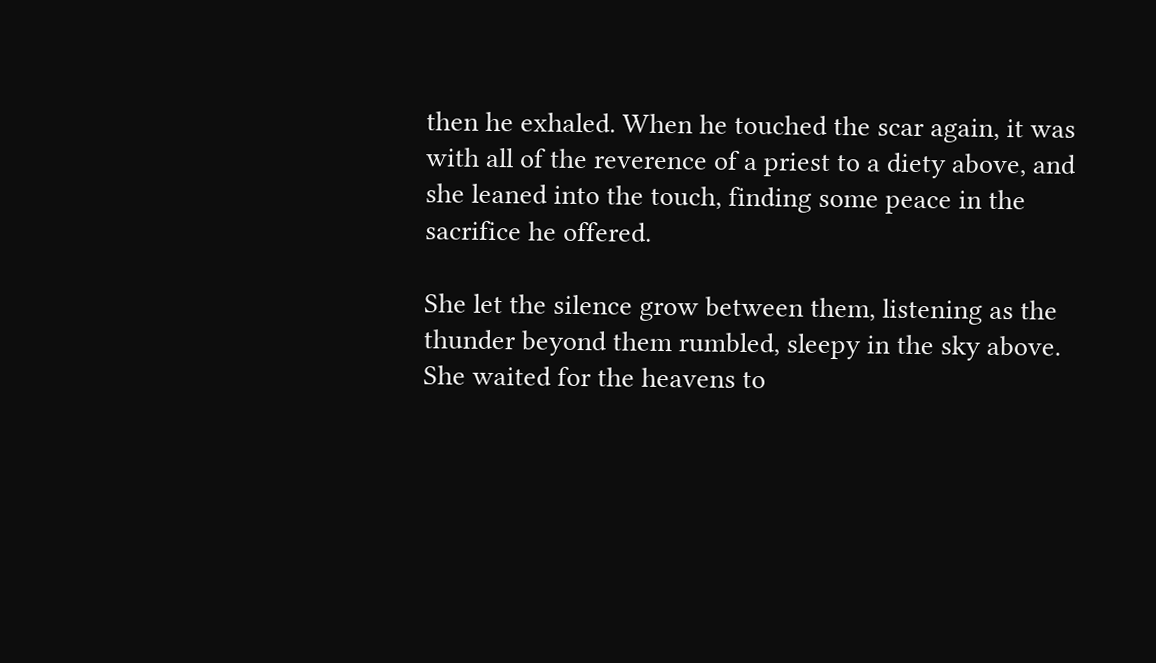then he exhaled. When he touched the scar again, it was with all of the reverence of a priest to a diety above, and she leaned into the touch, finding some peace in the sacrifice he offered.

She let the silence grow between them, listening as the thunder beyond them rumbled, sleepy in the sky above. She waited for the heavens to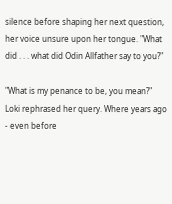silence before shaping her next question, her voice unsure upon her tongue. "What did . . . what did Odin Allfather say to you?"

"What is my penance to be, you mean?" Loki rephrased her query. Where years ago - even before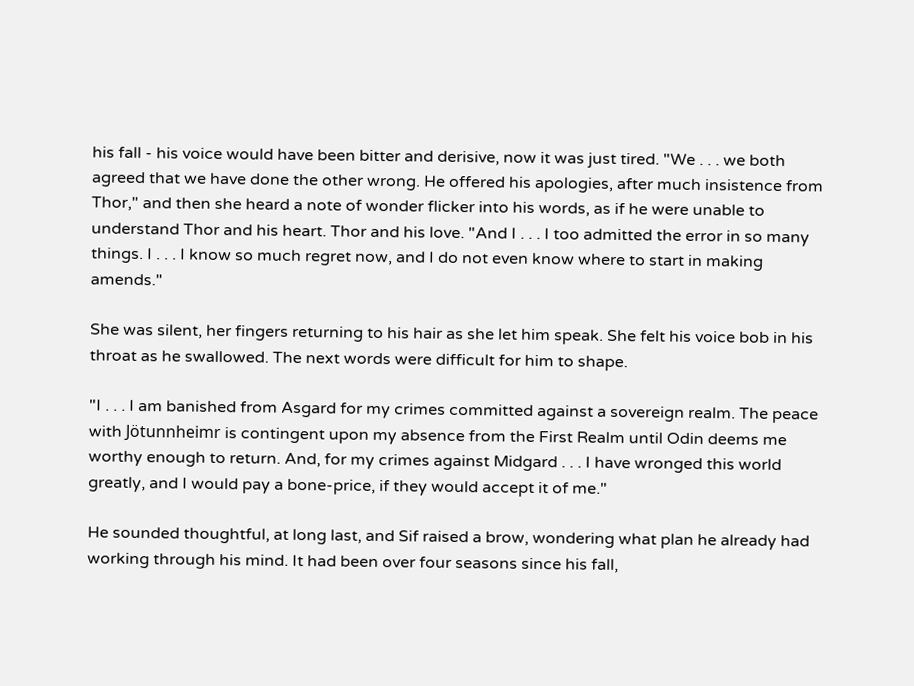his fall - his voice would have been bitter and derisive, now it was just tired. "We . . . we both agreed that we have done the other wrong. He offered his apologies, after much insistence from Thor," and then she heard a note of wonder flicker into his words, as if he were unable to understand Thor and his heart. Thor and his love. "And I . . . I too admitted the error in so many things. I . . . I know so much regret now, and I do not even know where to start in making amends."

She was silent, her fingers returning to his hair as she let him speak. She felt his voice bob in his throat as he swallowed. The next words were difficult for him to shape.

"I . . . I am banished from Asgard for my crimes committed against a sovereign realm. The peace with Jötunnheimr is contingent upon my absence from the First Realm until Odin deems me worthy enough to return. And, for my crimes against Midgard . . . I have wronged this world greatly, and I would pay a bone-price, if they would accept it of me."

He sounded thoughtful, at long last, and Sif raised a brow, wondering what plan he already had working through his mind. It had been over four seasons since his fall,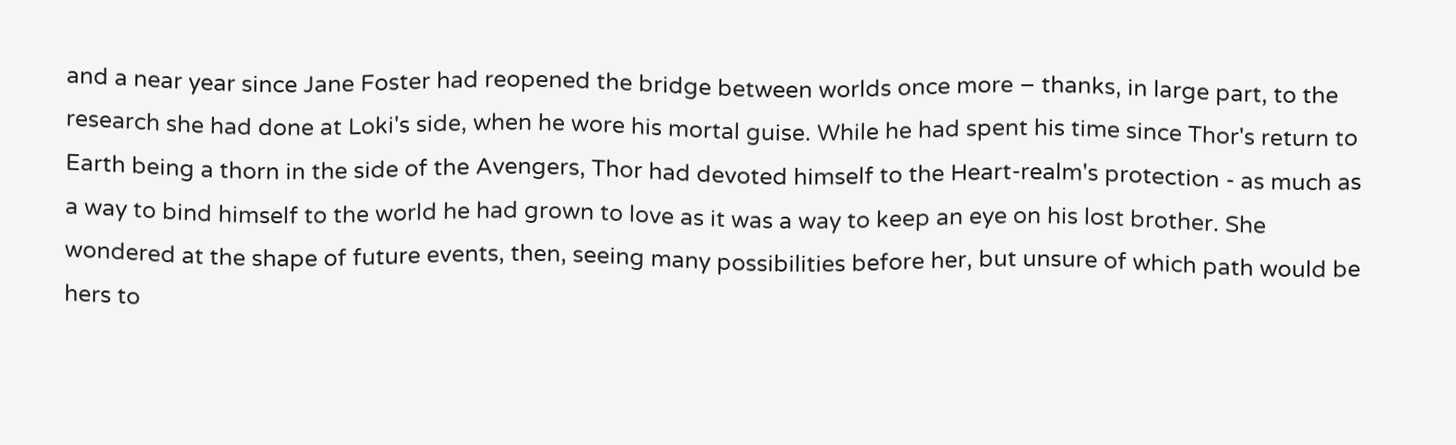and a near year since Jane Foster had reopened the bridge between worlds once more – thanks, in large part, to the research she had done at Loki's side, when he wore his mortal guise. While he had spent his time since Thor's return to Earth being a thorn in the side of the Avengers, Thor had devoted himself to the Heart-realm's protection - as much as a way to bind himself to the world he had grown to love as it was a way to keep an eye on his lost brother. She wondered at the shape of future events, then, seeing many possibilities before her, but unsure of which path would be hers to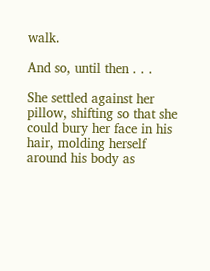walk.

And so, until then . . .

She settled against her pillow, shifting so that she could bury her face in his hair, molding herself around his body as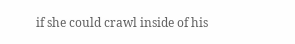if she could crawl inside of his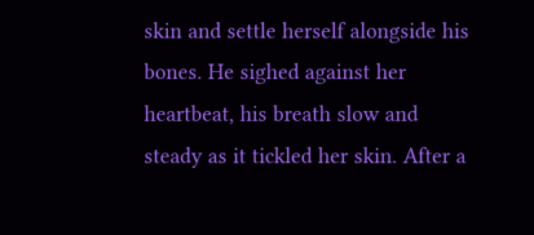skin and settle herself alongside his bones. He sighed against her heartbeat, his breath slow and steady as it tickled her skin. After a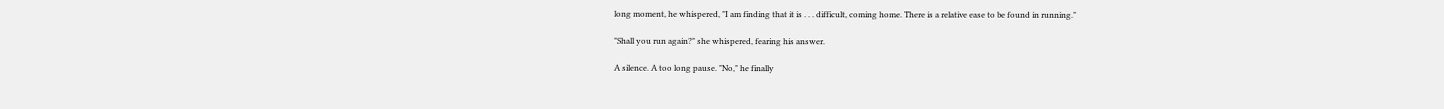long moment, he whispered, "I am finding that it is . . . difficult, coming home. There is a relative ease to be found in running."

"Shall you run again?" she whispered, fearing his answer.

A silence. A too long pause. "No," he finally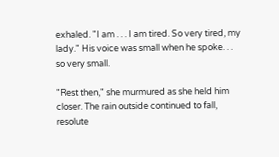exhaled. "I am . . . I am tired. So very tired, my lady." His voice was small when he spoke. . . so very small.

"Rest then," she murmured as she held him closer. The rain outside continued to fall, resolute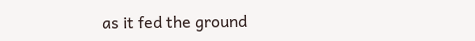as it fed the ground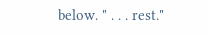below. " . . . rest."